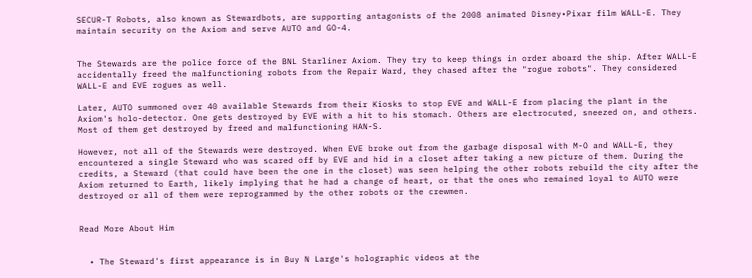SECUR-T Robots, also known as Stewardbots, are supporting antagonists of the 2008 animated Disney•Pixar film WALL-E. They maintain security on the Axiom and serve AUTO and GO-4.


The Stewards are the police force of the BNL Starliner Axiom. They try to keep things in order aboard the ship. After WALL-E accidentally freed the malfunctioning robots from the Repair Ward, they chased after the "rogue robots". They considered WALL-E and EVE rogues as well.

Later, AUTO summoned over 40 available Stewards from their Kiosks to stop EVE and WALL-E from placing the plant in the Axiom's holo-detector. One gets destroyed by EVE with a hit to his stomach. Others are electrocuted, sneezed on, and others.  Most of them get destroyed by freed and malfunctioning HAN-S.

However, not all of the Stewards were destroyed. When EVE broke out from the garbage disposal with M-O and WALL-E, they encountered a single Steward who was scared off by EVE and hid in a closet after taking a new picture of them. During the credits, a Steward (that could have been the one in the closet) was seen helping the other robots rebuild the city after the Axiom returned to Earth, likely implying that he had a change of heart, or that the ones who remained loyal to AUTO were destroyed or all of them were reprogrammed by the other robots or the crewmen.


Read More About Him


  • The Steward's first appearance is in Buy N Large's holographic videos at the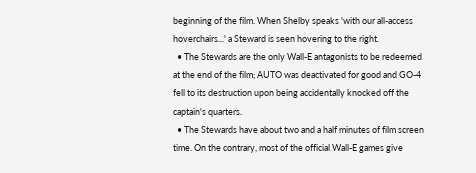beginning of the film. When Shelby speaks 'with our all-access hoverchairs...' a Steward is seen hovering to the right.
  • The Stewards are the only Wall-E antagonists to be redeemed at the end of the film; AUTO was deactivated for good and GO-4 fell to its destruction upon being accidentally knocked off the captain's quarters.
  • The Stewards have about two and a half minutes of film screen time. On the contrary, most of the official Wall-E games give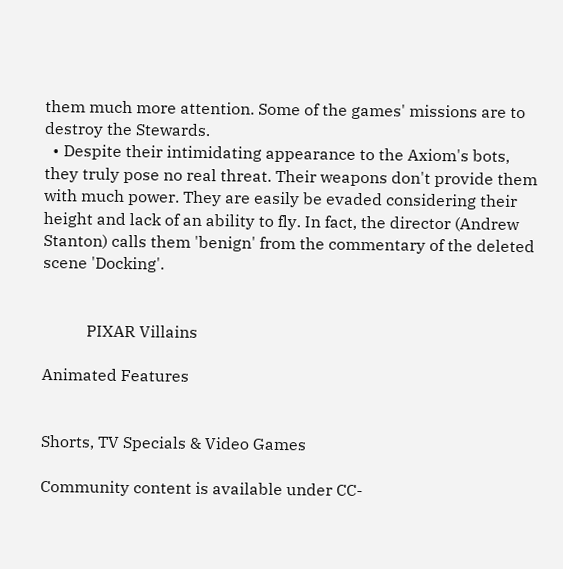them much more attention. Some of the games' missions are to destroy the Stewards.
  • Despite their intimidating appearance to the Axiom's bots, they truly pose no real threat. Their weapons don't provide them with much power. They are easily be evaded considering their height and lack of an ability to fly. In fact, the director (Andrew Stanton) calls them 'benign' from the commentary of the deleted scene 'Docking'.


           PIXAR Villains

Animated Features


Shorts, TV Specials & Video Games

Community content is available under CC-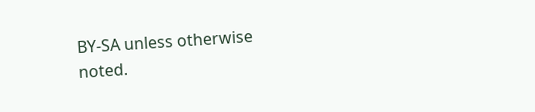BY-SA unless otherwise noted.